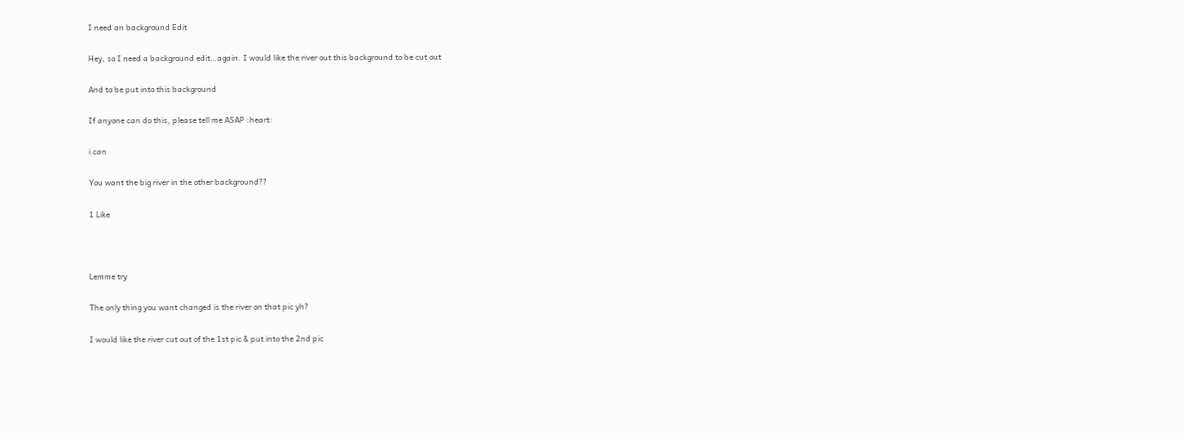I need an background Edit

Hey, so I need a background edit…again. I would like the river out this background to be cut out

And to be put into this background

If anyone can do this, please tell me ASAP :heart:

i can

You want the big river in the other background??

1 Like



Lemme try

The only thing you want changed is the river on that pic yh?

I would like the river cut out of the 1st pic & put into the 2nd pic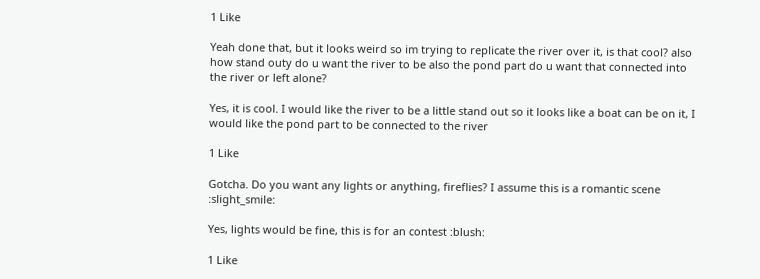1 Like

Yeah done that, but it looks weird so im trying to replicate the river over it, is that cool? also how stand outy do u want the river to be also the pond part do u want that connected into the river or left alone?

Yes, it is cool. I would like the river to be a little stand out so it looks like a boat can be on it, I would like the pond part to be connected to the river

1 Like

Gotcha. Do you want any lights or anything, fireflies? I assume this is a romantic scene :slight_smile:

Yes, lights would be fine, this is for an contest :blush:

1 Like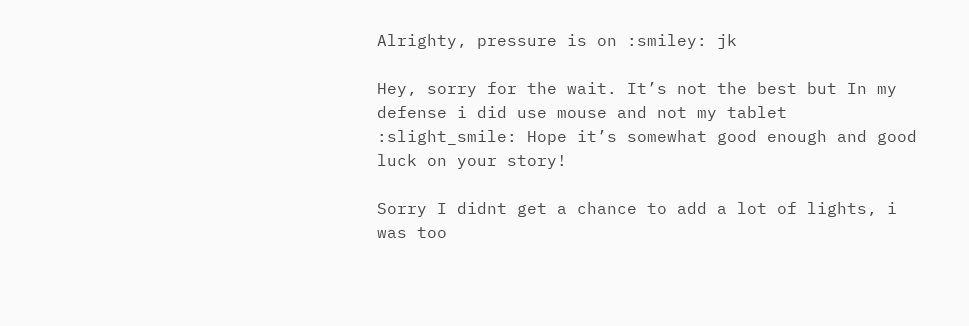Alrighty, pressure is on :smiley: jk

Hey, sorry for the wait. It’s not the best but In my defense i did use mouse and not my tablet :slight_smile: Hope it’s somewhat good enough and good luck on your story!

Sorry I didnt get a chance to add a lot of lights, i was too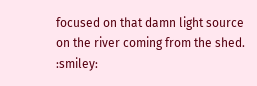focused on that damn light source on the river coming from the shed. :smiley: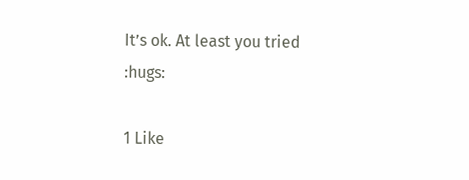It’s ok. At least you tried :hugs:

1 Like